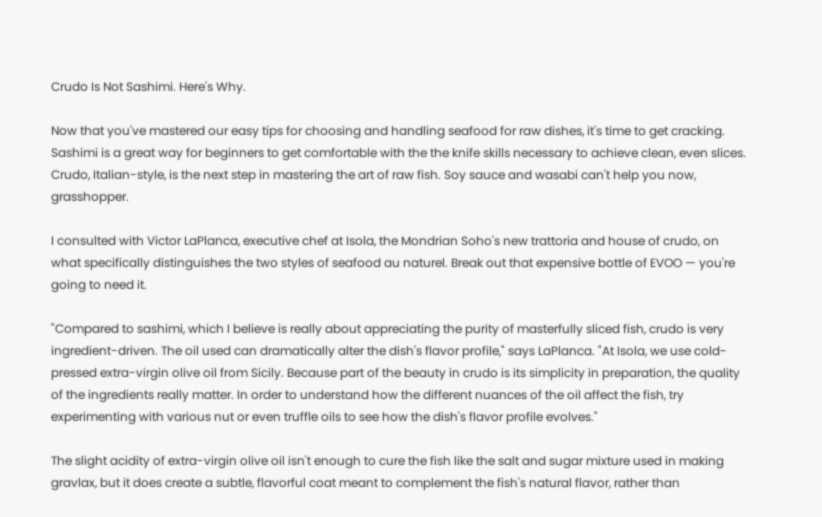Crudo Is Not Sashimi. Here's Why.

Now that you've mastered our easy tips for choosing and handling seafood for raw dishes, it's time to get cracking. Sashimi is a great way for beginners to get comfortable with the the knife skills necessary to achieve clean, even slices. Crudo, Italian-style, is the next step in mastering the art of raw fish. Soy sauce and wasabi can't help you now, grasshopper.

I consulted with Victor LaPlanca, executive chef at Isola, the Mondrian Soho's new trattoria and house of crudo, on what specifically distinguishes the two styles of seafood au naturel. Break out that expensive bottle of EVOO — you're going to need it.

"Compared to sashimi, which I believe is really about appreciating the purity of masterfully sliced fish, crudo is very ingredient-driven. The oil used can dramatically alter the dish's flavor profile," says LaPlanca. "At Isola, we use cold-pressed extra-virgin olive oil from Sicily. Because part of the beauty in crudo is its simplicity in preparation, the quality of the ingredients really matter. In order to understand how the different nuances of the oil affect the fish, try experimenting with various nut or even truffle oils to see how the dish's flavor profile evolves."

The slight acidity of extra-virgin olive oil isn't enough to cure the fish like the salt and sugar mixture used in making gravlax, but it does create a subtle, flavorful coat meant to complement the fish's natural flavor, rather than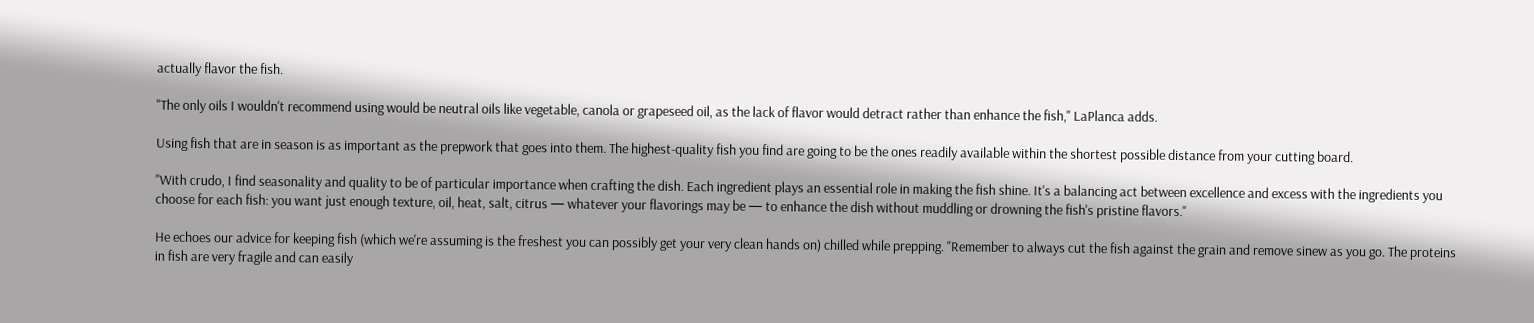actually flavor the fish.

"The only oils I wouldn't recommend using would be neutral oils like vegetable, canola or grapeseed oil, as the lack of flavor would detract rather than enhance the fish," LaPlanca adds.

Using fish that are in season is as important as the prepwork that goes into them. The highest-quality fish you find are going to be the ones readily available within the shortest possible distance from your cutting board.

"With crudo, I find seasonality and quality to be of particular importance when crafting the dish. Each ingredient plays an essential role in making the fish shine. It's a balancing act between excellence and excess with the ingredients you choose for each fish: you want just enough texture, oil, heat, salt, citrus — whatever your flavorings may be — to enhance the dish without muddling or drowning the fish's pristine flavors."

He echoes our advice for keeping fish (which we're assuming is the freshest you can possibly get your very clean hands on) chilled while prepping. "Remember to always cut the fish against the grain and remove sinew as you go. The proteins in fish are very fragile and can easily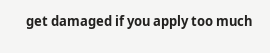get damaged if you apply too much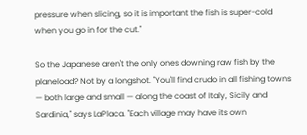pressure when slicing, so it is important the fish is super-cold when you go in for the cut."

So the Japanese aren't the only ones downing raw fish by the planeload? Not by a longshot. "You'll find crudo in all fishing towns — both large and small — along the coast of Italy, Sicily and Sardinia," says LaPlaca. "Each village may have its own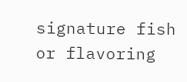signature fish or flavoring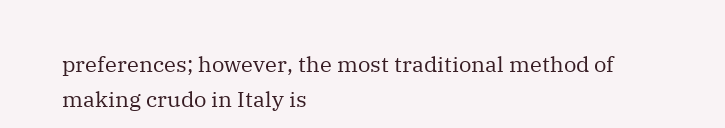preferences; however, the most traditional method of making crudo in Italy is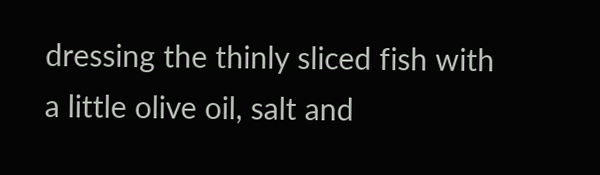dressing the thinly sliced fish with a little olive oil, salt and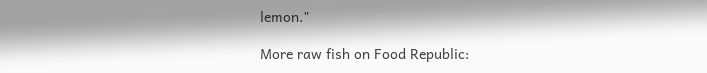lemon."

More raw fish on Food Republic: